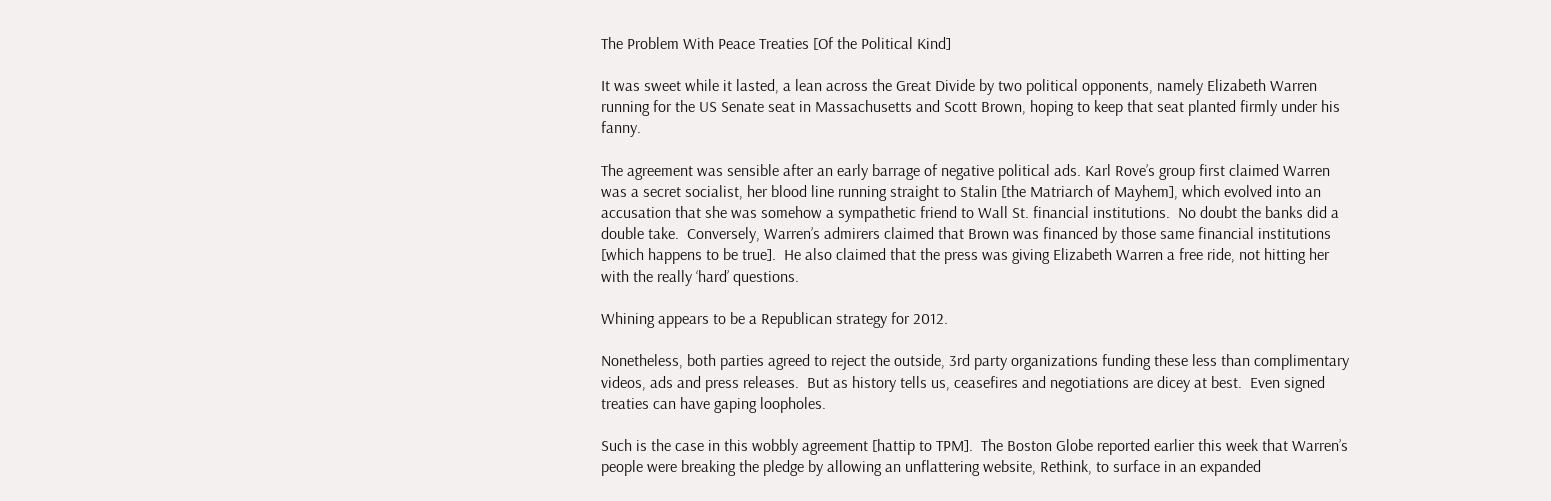The Problem With Peace Treaties [Of the Political Kind]

It was sweet while it lasted, a lean across the Great Divide by two political opponents, namely Elizabeth Warren running for the US Senate seat in Massachusetts and Scott Brown, hoping to keep that seat planted firmly under his fanny.

The agreement was sensible after an early barrage of negative political ads. Karl Rove’s group first claimed Warren was a secret socialist, her blood line running straight to Stalin [the Matriarch of Mayhem], which evolved into an accusation that she was somehow a sympathetic friend to Wall St. financial institutions.  No doubt the banks did a double take.  Conversely, Warren’s admirers claimed that Brown was financed by those same financial institutions [which happens to be true].  He also claimed that the press was giving Elizabeth Warren a free ride, not hitting her with the really ‘hard’ questions.

Whining appears to be a Republican strategy for 2012.

Nonetheless, both parties agreed to reject the outside, 3rd party organizations funding these less than complimentary videos, ads and press releases.  But as history tells us, ceasefires and negotiations are dicey at best.  Even signed treaties can have gaping loopholes.

Such is the case in this wobbly agreement [hattip to TPM].  The Boston Globe reported earlier this week that Warren’s people were breaking the pledge by allowing an unflattering website, Rethink, to surface in an expanded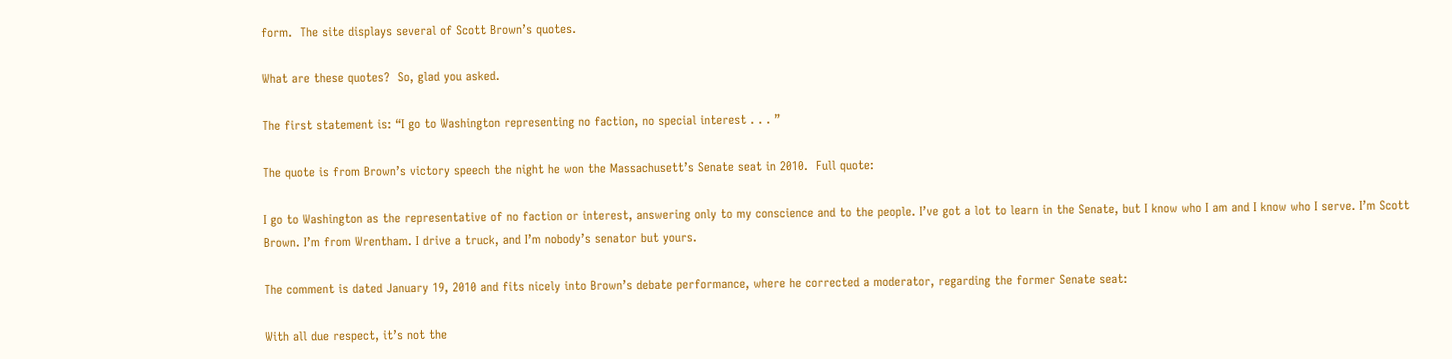form.  The site displays several of Scott Brown’s quotes.

What are these quotes?  So, glad you asked.

The first statement is: “I go to Washington representing no faction, no special interest . . . ”

The quote is from Brown’s victory speech the night he won the Massachusett’s Senate seat in 2010.  Full quote:

I go to Washington as the representative of no faction or interest, answering only to my conscience and to the people. I’ve got a lot to learn in the Senate, but I know who I am and I know who I serve. I’m Scott Brown. I’m from Wrentham. I drive a truck, and I’m nobody’s senator but yours.

The comment is dated January 19, 2010 and fits nicely into Brown’s debate performance, where he corrected a moderator, regarding the former Senate seat:

With all due respect, it’s not the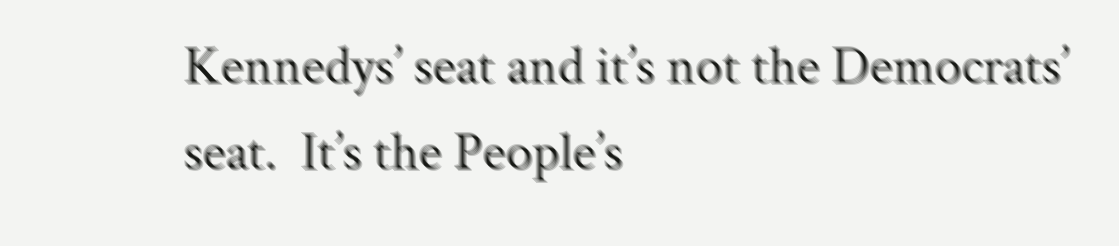Kennedys’ seat and it’s not the Democrats’ seat.  It’s the People’s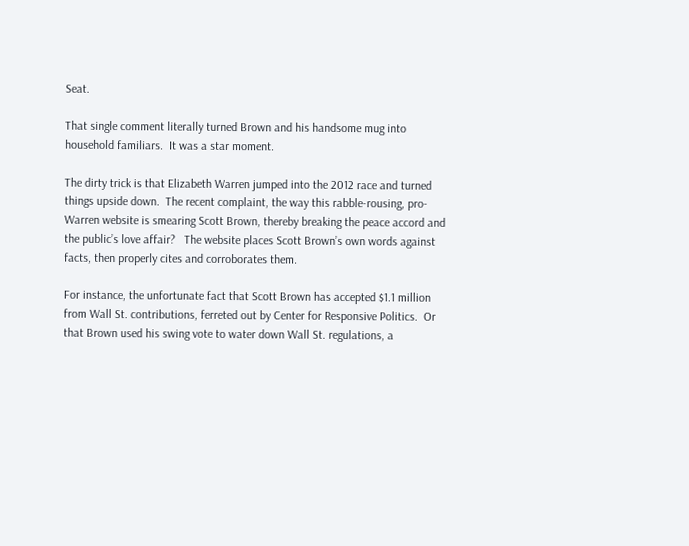Seat.

That single comment literally turned Brown and his handsome mug into household familiars.  It was a star moment.

The dirty trick is that Elizabeth Warren jumped into the 2012 race and turned things upside down.  The recent complaint, the way this rabble-rousing, pro-Warren website is smearing Scott Brown, thereby breaking the peace accord and the public’s love affair?   The website places Scott Brown’s own words against facts, then properly cites and corroborates them.

For instance, the unfortunate fact that Scott Brown has accepted $1.1 million from Wall St. contributions, ferreted out by Center for Responsive Politics.  Or that Brown used his swing vote to water down Wall St. regulations, a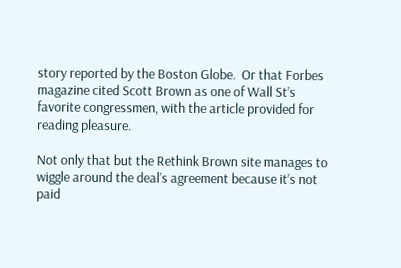story reported by the Boston Globe.  Or that Forbes magazine cited Scott Brown as one of Wall St’s favorite congressmen, with the article provided for reading pleasure.

Not only that but the Rethink Brown site manages to wiggle around the deal’s agreement because it’s not paid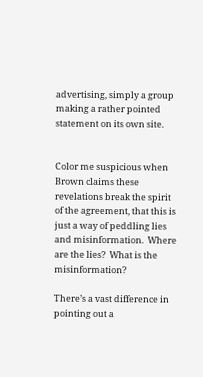advertising, simply a group making a rather pointed statement on its own site.


Color me suspicious when Brown claims these revelations break the spirit of the agreement, that this is just a way of peddling lies and misinformation.  Where are the lies?  What is the misinformation?

There’s a vast difference in pointing out a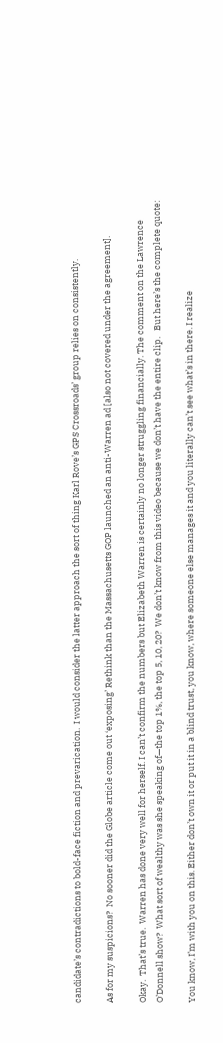candidate’s contradictions to bold-face fiction and prevarication.  I would consider the latter approach the sort of thing Karl Rove’s GPS Crossroads’ group relies on consistently.

As for my suspicions?  No sooner did the Globe article come out ‘exposing’ Rethink than the Massachusetts GOP launched an anti-Warren ad [also not covered under the agreement].

Okay.  That’s true.  Warren has done very well for herself. I can’t confirm the numbers but Elizabeth Warren is certainly no longer struggling financially. The comment on the Lawrence O’Donnell show?  What sort of wealthy was she speaking of—the top 1%, the top 5, 10, 20?  We don’t know from this video because we don’t have the entire clip.   But here’s the complete quote:

You know, I’m with you on this. Either don’t own it or put it in a blind trust, you know, where someone else manages it and you literally can’t see what’s in there. I realize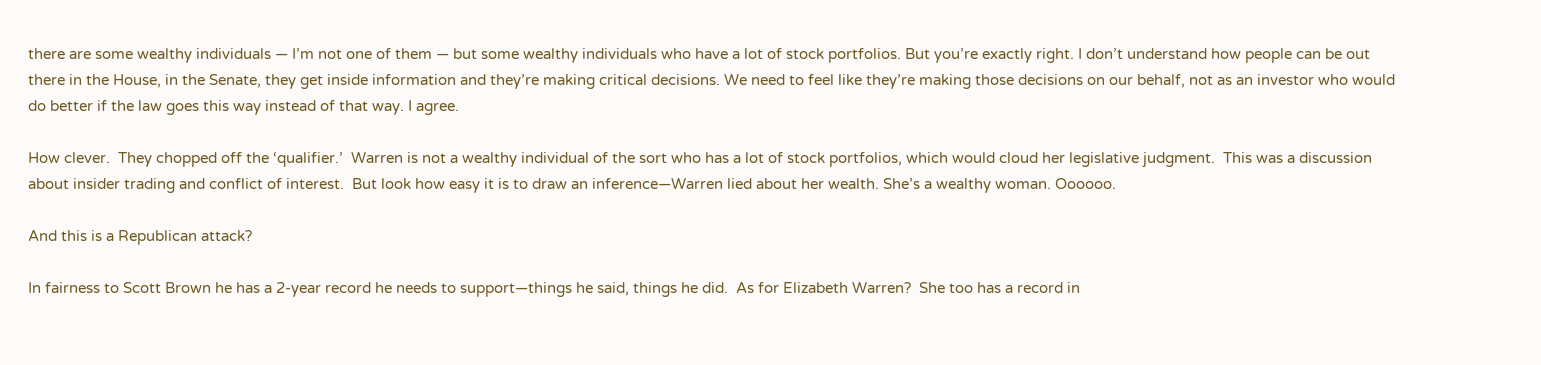there are some wealthy individuals — I’m not one of them — but some wealthy individuals who have a lot of stock portfolios. But you’re exactly right. I don’t understand how people can be out there in the House, in the Senate, they get inside information and they’re making critical decisions. We need to feel like they’re making those decisions on our behalf, not as an investor who would do better if the law goes this way instead of that way. I agree.

How clever.  They chopped off the ‘qualifier.’  Warren is not a wealthy individual of the sort who has a lot of stock portfolios, which would cloud her legislative judgment.  This was a discussion about insider trading and conflict of interest.  But look how easy it is to draw an inference—Warren lied about her wealth. She’s a wealthy woman. Oooooo.

And this is a Republican attack?

In fairness to Scott Brown he has a 2-year record he needs to support—things he said, things he did.  As for Elizabeth Warren?  She too has a record in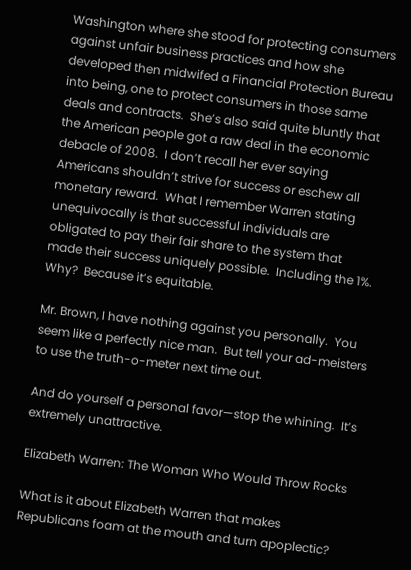Washington where she stood for protecting consumers against unfair business practices and how she developed then midwifed a Financial Protection Bureau into being, one to protect consumers in those same deals and contracts.  She’s also said quite bluntly that the American people got a raw deal in the economic debacle of 2008.  I don’t recall her ever saying Americans shouldn’t strive for success or eschew all monetary reward.  What I remember Warren stating unequivocally is that successful individuals are obligated to pay their fair share to the system that made their success uniquely possible.  Including the 1%.  Why?  Because it’s equitable.

Mr. Brown, I have nothing against you personally.  You seem like a perfectly nice man.  But tell your ad-meisters to use the truth-o-meter next time out.

And do yourself a personal favor—stop the whining.  It’s extremely unattractive.

Elizabeth Warren: The Woman Who Would Throw Rocks

What is it about Elizabeth Warren that makes Republicans foam at the mouth and turn apoplectic?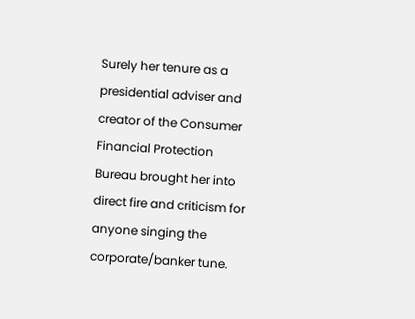Surely her tenure as a presidential adviser and creator of the Consumer Financial Protection Bureau brought her into direct fire and criticism for anyone singing the corporate/banker tune.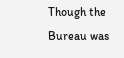Though the Bureau was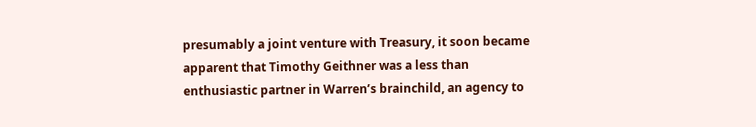presumably a joint venture with Treasury, it soon became apparent that Timothy Geithner was a less than enthusiastic partner in Warren’s brainchild, an agency to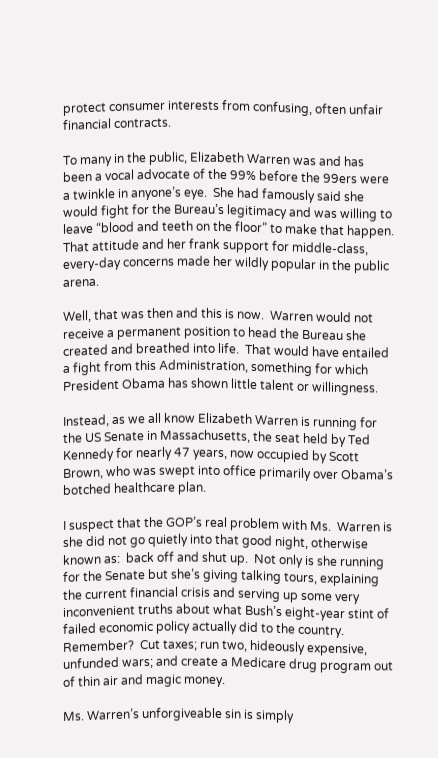protect consumer interests from confusing, often unfair financial contracts.

To many in the public, Elizabeth Warren was and has been a vocal advocate of the 99% before the 99ers were a twinkle in anyone’s eye.  She had famously said she would fight for the Bureau’s legitimacy and was willing to leave “blood and teeth on the floor” to make that happen.  That attitude and her frank support for middle-class, every-day concerns made her wildly popular in the public arena.

Well, that was then and this is now.  Warren would not receive a permanent position to head the Bureau she created and breathed into life.  That would have entailed a fight from this Administration, something for which President Obama has shown little talent or willingness.

Instead, as we all know Elizabeth Warren is running for the US Senate in Massachusetts, the seat held by Ted Kennedy for nearly 47 years, now occupied by Scott Brown, who was swept into office primarily over Obama’s botched healthcare plan.

I suspect that the GOP’s real problem with Ms.  Warren is she did not go quietly into that good night, otherwise known as:  back off and shut up.  Not only is she running for the Senate but she’s giving talking tours, explaining the current financial crisis and serving up some very inconvenient truths about what Bush’s eight-year stint of failed economic policy actually did to the country.  Remember?  Cut taxes; run two, hideously expensive, unfunded wars; and create a Medicare drug program out of thin air and magic money.

Ms. Warren’s unforgiveable sin is simply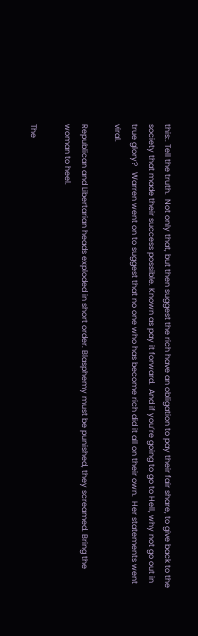this:. Tell the truth.  Not only that, but then suggest the rich have an obligation to pay their fair share, to give back to the society that made their success possible. Known as pay it forward.  And if you’re going to go to Hell, why not go out in true glory?   Warren went on to suggest that no one who has become rich did it all on their own.  Her statements went viral.

Republican and Libertarian heads exploded in short order. Blasphemy must be punished, they screamed. Bring the woman to heel.

The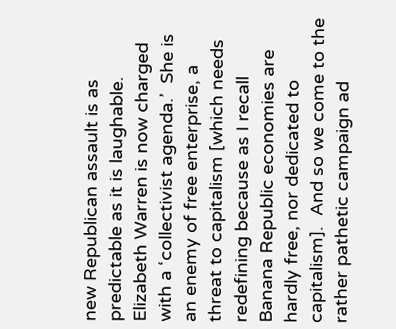new Republican assault is as predictable as it is laughable.  Elizabeth Warren is now charged with a ‘collectivist agenda.’  She is an enemy of free enterprise, a threat to capitalism [which needs redefining because as I recall Banana Republic economies are hardly free, nor dedicated to capitalism].  And so we come to the rather pathetic campaign ad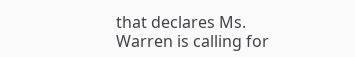that declares Ms. Warren is calling for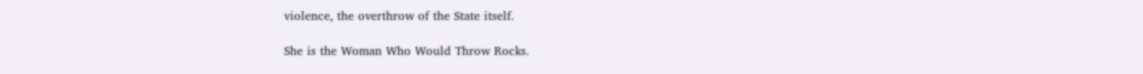violence, the overthrow of the State itself.

She is the Woman Who Would Throw Rocks.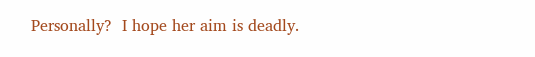Personally?  I hope her aim is deadly.